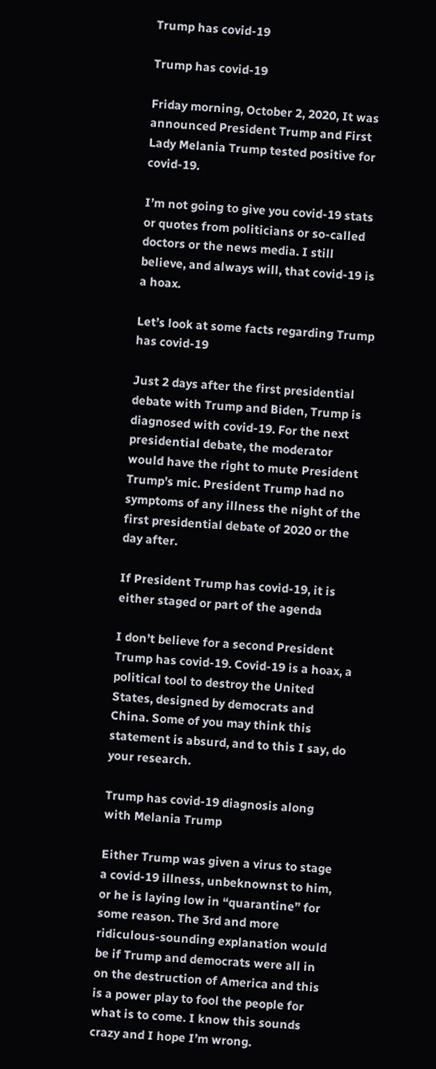Trump has covid-19

Trump has covid-19

Friday morning, October 2, 2020, It was announced President Trump and First Lady Melania Trump tested positive for covid-19.

I’m not going to give you covid-19 stats or quotes from politicians or so-called doctors or the news media. I still believe, and always will, that covid-19 is a hoax.

Let’s look at some facts regarding Trump has covid-19

Just 2 days after the first presidential debate with Trump and Biden, Trump is diagnosed with covid-19. For the next presidential debate, the moderator would have the right to mute President Trump’s mic. President Trump had no symptoms of any illness the night of the first presidential debate of 2020 or the day after.

If President Trump has covid-19, it is either staged or part of the agenda

I don’t believe for a second President Trump has covid-19. Covid-19 is a hoax, a political tool to destroy the United States, designed by democrats and China. Some of you may think this statement is absurd, and to this I say, do your research.

Trump has covid-19 diagnosis along with Melania Trump

Either Trump was given a virus to stage a covid-19 illness, unbeknownst to him, or he is laying low in “quarantine” for some reason. The 3rd and more ridiculous-sounding explanation would be if Trump and democrats were all in on the destruction of America and this is a power play to fool the people for what is to come. I know this sounds crazy and I hope I’m wrong.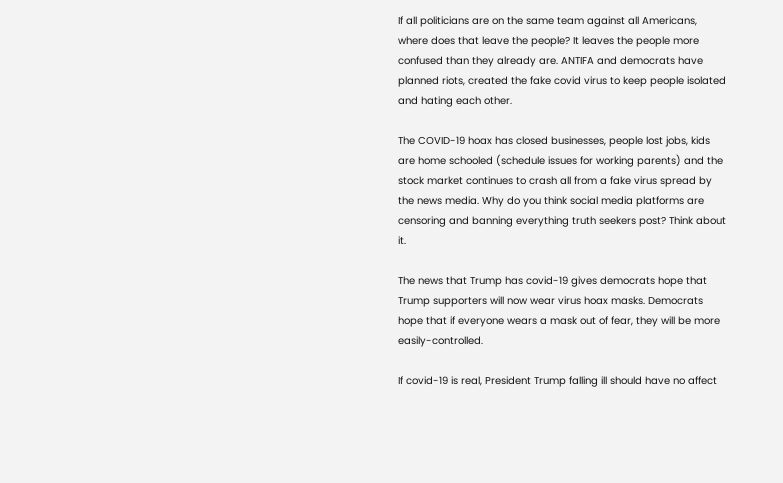If all politicians are on the same team against all Americans, where does that leave the people? It leaves the people more confused than they already are. ANTIFA and democrats have planned riots, created the fake covid virus to keep people isolated and hating each other.

The COVID-19 hoax has closed businesses, people lost jobs, kids are home schooled (schedule issues for working parents) and the stock market continues to crash all from a fake virus spread by the news media. Why do you think social media platforms are censoring and banning everything truth seekers post? Think about it.

The news that Trump has covid-19 gives democrats hope that Trump supporters will now wear virus hoax masks. Democrats hope that if everyone wears a mask out of fear, they will be more easily-controlled.

If covid-19 is real, President Trump falling ill should have no affect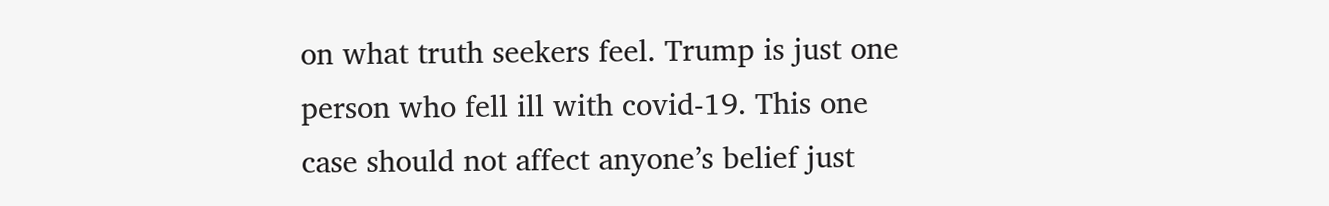on what truth seekers feel. Trump is just one person who fell ill with covid-19. This one case should not affect anyone’s belief just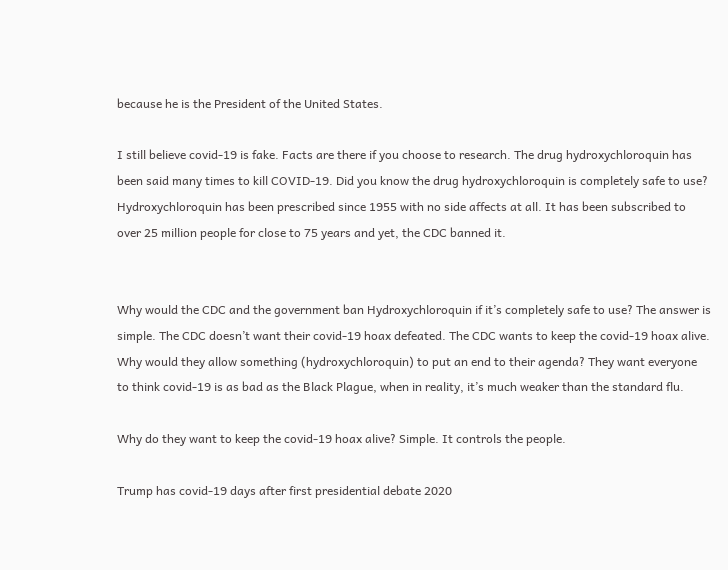because he is the President of the United States.

I still believe covid-19 is fake. Facts are there if you choose to research. The drug hydroxychloroquin has been said many times to kill COVID-19. Did you know the drug hydroxychloroquin is completely safe to use? Hydroxychloroquin has been prescribed since 1955 with no side affects at all. It has been subscribed to over 25 million people for close to 75 years and yet, the CDC banned it.


Why would the CDC and the government ban Hydroxychloroquin if it’s completely safe to use? The answer is simple. The CDC doesn’t want their covid-19 hoax defeated. The CDC wants to keep the covid-19 hoax alive. Why would they allow something (hydroxychloroquin) to put an end to their agenda? They want everyone to think covid-19 is as bad as the Black Plague, when in reality, it’s much weaker than the standard flu.

Why do they want to keep the covid-19 hoax alive? Simple. It controls the people.

Trump has covid-19 days after first presidential debate 2020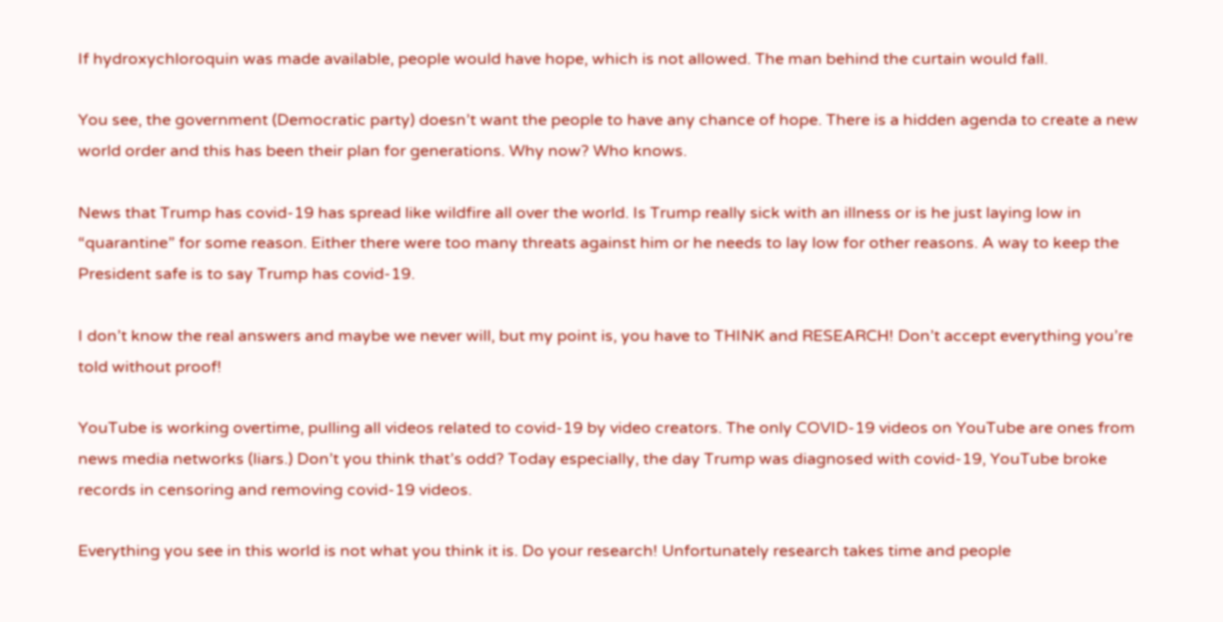If hydroxychloroquin was made available, people would have hope, which is not allowed. The man behind the curtain would fall.

You see, the government (Democratic party) doesn’t want the people to have any chance of hope. There is a hidden agenda to create a new world order and this has been their plan for generations. Why now? Who knows.

News that Trump has covid-19 has spread like wildfire all over the world. Is Trump really sick with an illness or is he just laying low in “quarantine” for some reason. Either there were too many threats against him or he needs to lay low for other reasons. A way to keep the President safe is to say Trump has covid-19.

I don’t know the real answers and maybe we never will, but my point is, you have to THINK and RESEARCH! Don’t accept everything you’re told without proof!

YouTube is working overtime, pulling all videos related to covid-19 by video creators. The only COVID-19 videos on YouTube are ones from news media networks (liars.) Don’t you think that’s odd? Today especially, the day Trump was diagnosed with covid-19, YouTube broke records in censoring and removing covid-19 videos.

Everything you see in this world is not what you think it is. Do your research! Unfortunately research takes time and people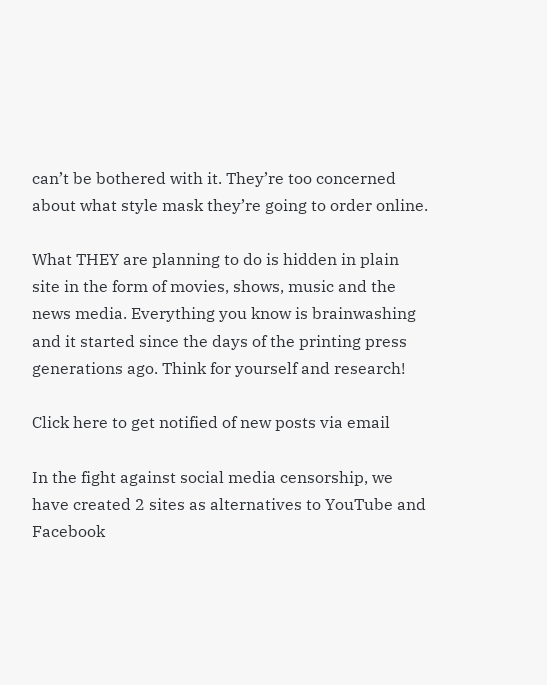can’t be bothered with it. They’re too concerned about what style mask they’re going to order online.

What THEY are planning to do is hidden in plain site in the form of movies, shows, music and the news media. Everything you know is brainwashing and it started since the days of the printing press generations ago. Think for yourself and research!

Click here to get notified of new posts via email

In the fight against social media censorship, we have created 2 sites as alternatives to YouTube and Facebook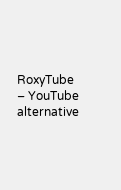RoxyTube – YouTube alternative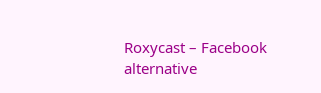Roxycast – Facebook alternative